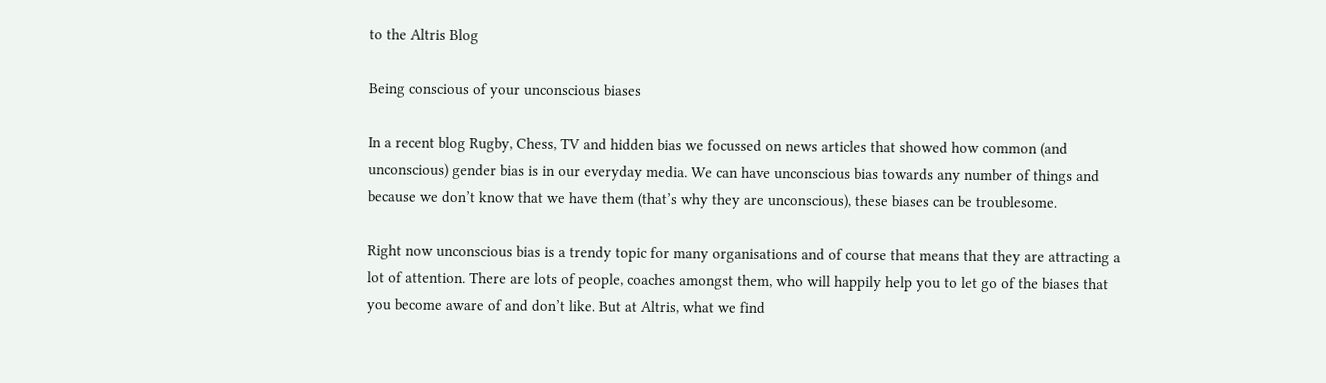to the Altris Blog

Being conscious of your unconscious biases

In a recent blog Rugby, Chess, TV and hidden bias we focussed on news articles that showed how common (and unconscious) gender bias is in our everyday media. We can have unconscious bias towards any number of things and because we don’t know that we have them (that’s why they are unconscious), these biases can be troublesome.

Right now unconscious bias is a trendy topic for many organisations and of course that means that they are attracting a lot of attention. There are lots of people, coaches amongst them, who will happily help you to let go of the biases that you become aware of and don’t like. But at Altris, what we find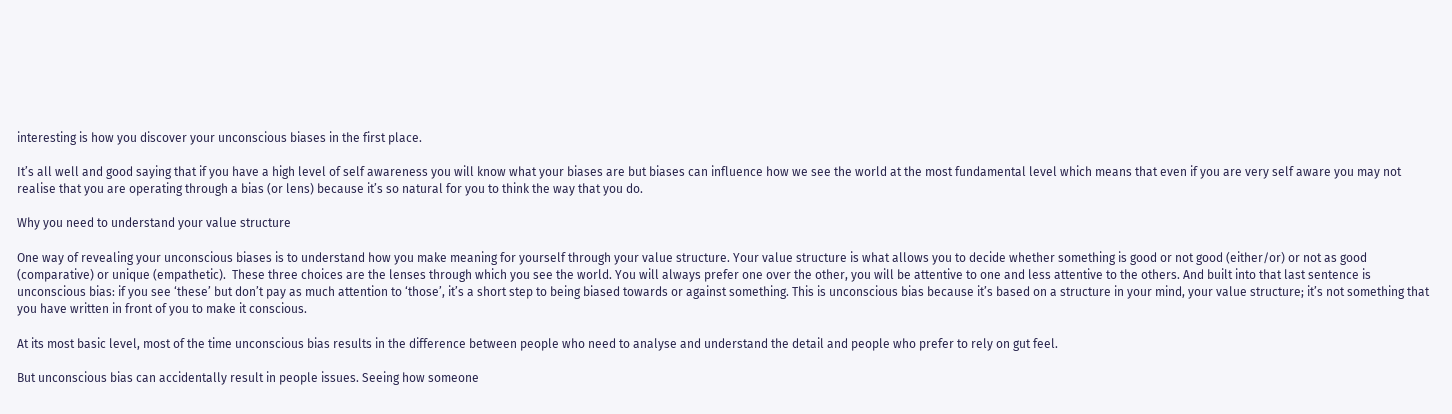interesting is how you discover your unconscious biases in the first place.

It’s all well and good saying that if you have a high level of self awareness you will know what your biases are but biases can influence how we see the world at the most fundamental level which means that even if you are very self aware you may not realise that you are operating through a bias (or lens) because it’s so natural for you to think the way that you do.

Why you need to understand your value structure

One way of revealing your unconscious biases is to understand how you make meaning for yourself through your value structure. Your value structure is what allows you to decide whether something is good or not good (either/or) or not as good (comparative) or unique (empathetic).  These three choices are the lenses through which you see the world. You will always prefer one over the other, you will be attentive to one and less attentive to the others. And built into that last sentence is unconscious bias: if you see ‘these’ but don’t pay as much attention to ‘those’, it’s a short step to being biased towards or against something. This is unconscious bias because it’s based on a structure in your mind, your value structure; it’s not something that you have written in front of you to make it conscious.

At its most basic level, most of the time unconscious bias results in the difference between people who need to analyse and understand the detail and people who prefer to rely on gut feel.

But unconscious bias can accidentally result in people issues. Seeing how someone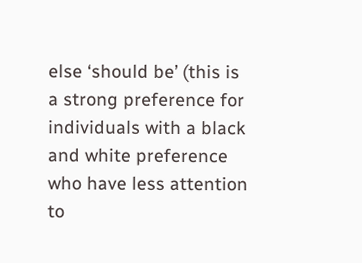else ‘should be’ (this is a strong preference for individuals with a black and white preference who have less attention to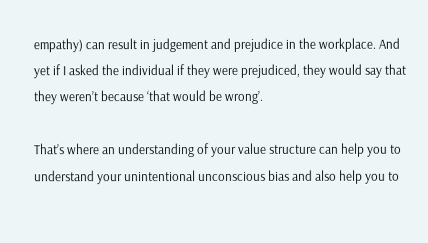empathy) can result in judgement and prejudice in the workplace. And yet if I asked the individual if they were prejudiced, they would say that they weren’t because ‘that would be wrong’.

That’s where an understanding of your value structure can help you to understand your unintentional unconscious bias and also help you to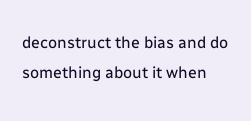deconstruct the bias and do something about it when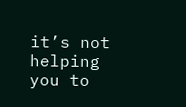it’s not helping you to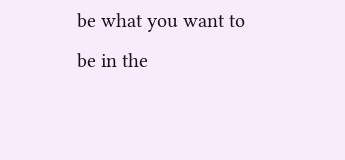be what you want to be in the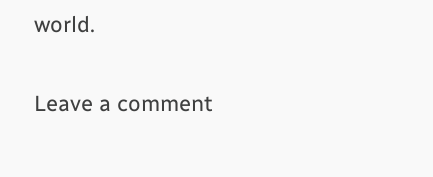world.


Leave a comment